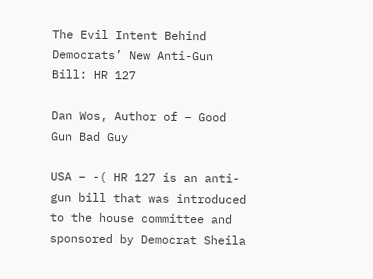The Evil Intent Behind Democrats’ New Anti-Gun Bill: HR 127

Dan Wos, Author of – Good Gun Bad Guy

USA – -( HR 127 is an anti-gun bill that was introduced to the house committee and sponsored by Democrat Sheila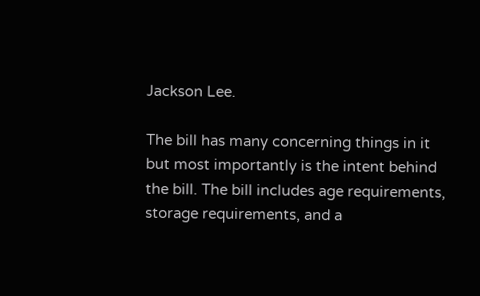Jackson Lee.

The bill has many concerning things in it but most importantly is the intent behind the bill. The bill includes age requirements, storage requirements, and a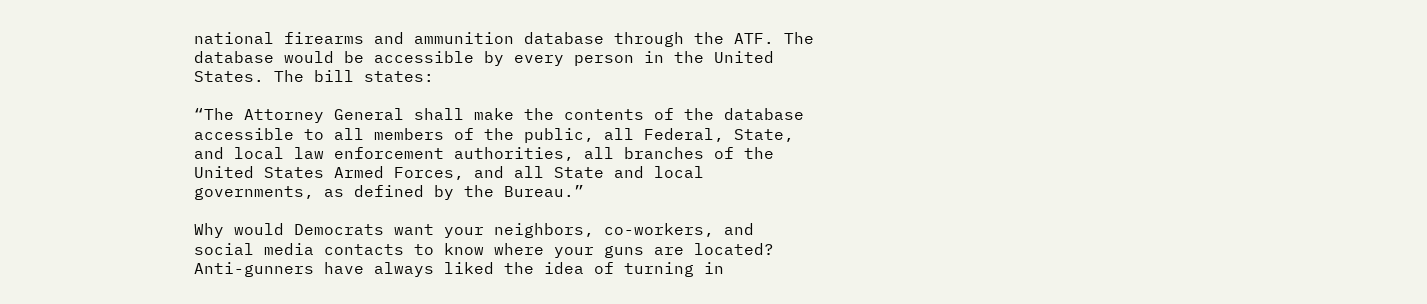national firearms and ammunition database through the ATF. The database would be accessible by every person in the United States. The bill states:

“The Attorney General shall make the contents of the database accessible to all members of the public, all Federal, State, and local law enforcement authorities, all branches of the United States Armed Forces, and all State and local governments, as defined by the Bureau.”

Why would Democrats want your neighbors, co-workers, and social media contacts to know where your guns are located? Anti-gunners have always liked the idea of turning in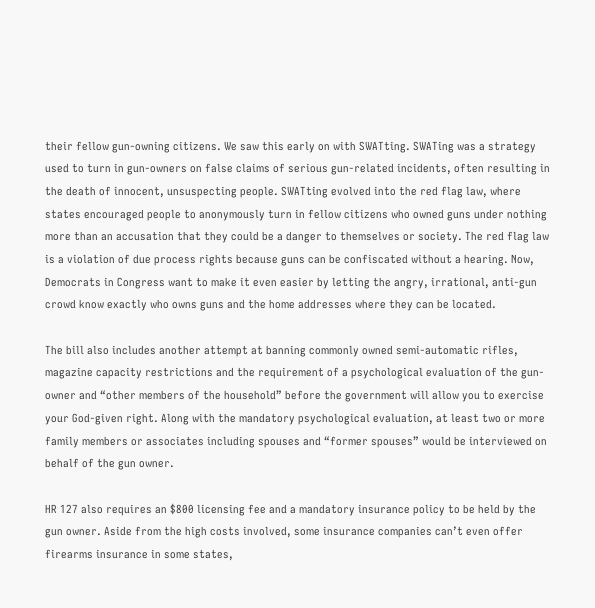their fellow gun-owning citizens. We saw this early on with SWATting. SWATing was a strategy used to turn in gun-owners on false claims of serious gun-related incidents, often resulting in the death of innocent, unsuspecting people. SWATting evolved into the red flag law, where states encouraged people to anonymously turn in fellow citizens who owned guns under nothing more than an accusation that they could be a danger to themselves or society. The red flag law is a violation of due process rights because guns can be confiscated without a hearing. Now, Democrats in Congress want to make it even easier by letting the angry, irrational, anti-gun crowd know exactly who owns guns and the home addresses where they can be located.

The bill also includes another attempt at banning commonly owned semi-automatic rifles, magazine capacity restrictions and the requirement of a psychological evaluation of the gun-owner and “other members of the household” before the government will allow you to exercise your God-given right. Along with the mandatory psychological evaluation, at least two or more family members or associates including spouses and “former spouses” would be interviewed on behalf of the gun owner.

HR 127 also requires an $800 licensing fee and a mandatory insurance policy to be held by the gun owner. Aside from the high costs involved, some insurance companies can’t even offer firearms insurance in some states,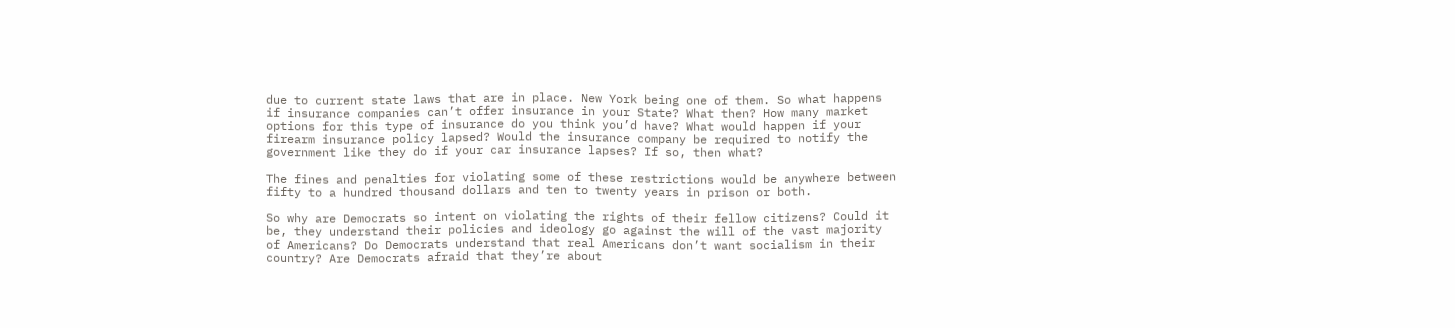due to current state laws that are in place. New York being one of them. So what happens if insurance companies can’t offer insurance in your State? What then? How many market options for this type of insurance do you think you’d have? What would happen if your firearm insurance policy lapsed? Would the insurance company be required to notify the government like they do if your car insurance lapses? If so, then what?

The fines and penalties for violating some of these restrictions would be anywhere between fifty to a hundred thousand dollars and ten to twenty years in prison or both.

So why are Democrats so intent on violating the rights of their fellow citizens? Could it be, they understand their policies and ideology go against the will of the vast majority of Americans? Do Democrats understand that real Americans don’t want socialism in their country? Are Democrats afraid that they’re about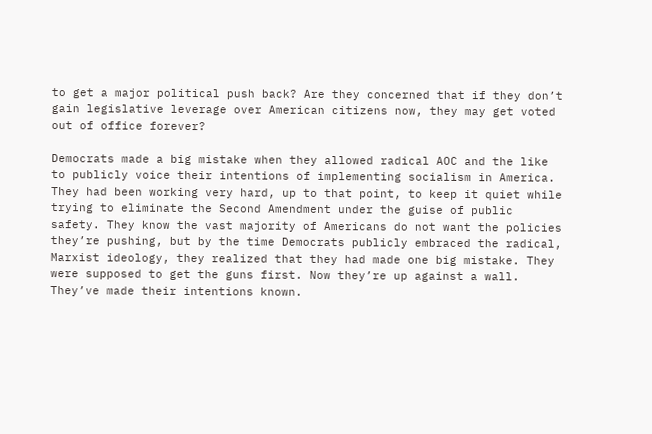to get a major political push back? Are they concerned that if they don’t gain legislative leverage over American citizens now, they may get voted out of office forever?

Democrats made a big mistake when they allowed radical AOC and the like to publicly voice their intentions of implementing socialism in America. They had been working very hard, up to that point, to keep it quiet while trying to eliminate the Second Amendment under the guise of public safety. They know the vast majority of Americans do not want the policies they’re pushing, but by the time Democrats publicly embraced the radical, Marxist ideology, they realized that they had made one big mistake. They were supposed to get the guns first. Now they’re up against a wall. They’ve made their intentions known.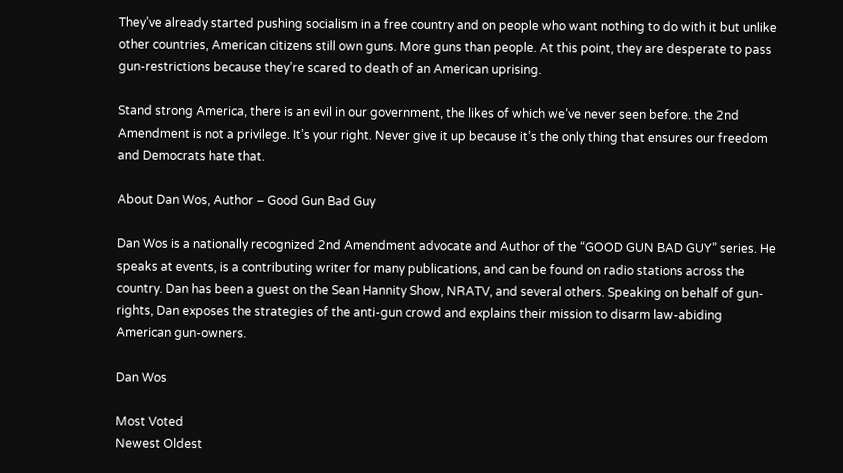They’ve already started pushing socialism in a free country and on people who want nothing to do with it but unlike other countries, American citizens still own guns. More guns than people. At this point, they are desperate to pass gun-restrictions because they’re scared to death of an American uprising.

Stand strong America, there is an evil in our government, the likes of which we’ve never seen before. the 2nd Amendment is not a privilege. It’s your right. Never give it up because it’s the only thing that ensures our freedom and Democrats hate that.

About Dan Wos, Author – Good Gun Bad Guy

Dan Wos is a nationally recognized 2nd Amendment advocate and Author of the “GOOD GUN BAD GUY” series. He speaks at events, is a contributing writer for many publications, and can be found on radio stations across the country. Dan has been a guest on the Sean Hannity Show, NRATV, and several others. Speaking on behalf of gun-rights, Dan exposes the strategies of the anti-gun crowd and explains their mission to disarm law-abiding American gun-owners.

Dan Wos

Most Voted
Newest Oldest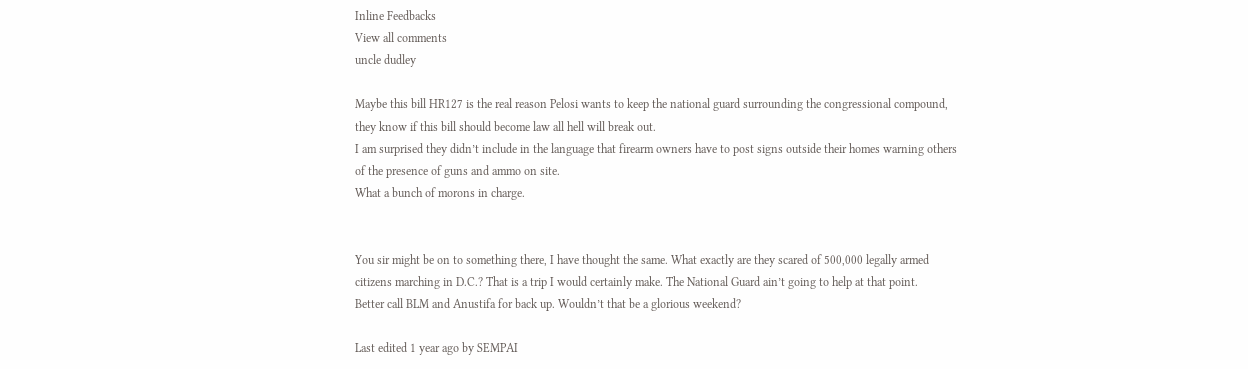Inline Feedbacks
View all comments
uncle dudley

Maybe this bill HR127 is the real reason Pelosi wants to keep the national guard surrounding the congressional compound, they know if this bill should become law all hell will break out.
I am surprised they didn’t include in the language that firearm owners have to post signs outside their homes warning others of the presence of guns and ammo on site.
What a bunch of morons in charge.


You sir might be on to something there, I have thought the same. What exactly are they scared of 500,000 legally armed citizens marching in D.C.? That is a trip I would certainly make. The National Guard ain’t going to help at that point.
Better call BLM and Anustifa for back up. Wouldn’t that be a glorious weekend?

Last edited 1 year ago by SEMPAI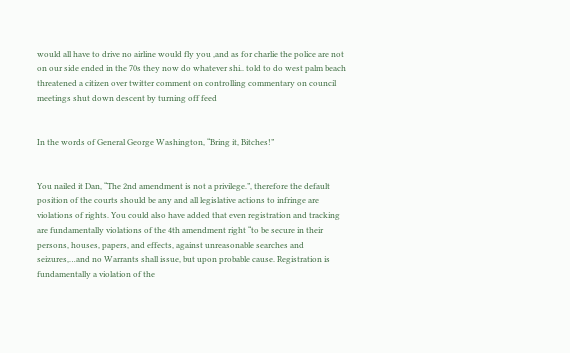would all have to drive no airline would fly you ,and as for charlie the police are not on our side ended in the 70s they now do whatever shi.. told to do west palm beach threatened a citizen over twitter comment on controlling commentary on council meetings shut down descent by turning off feed


In the words of General George Washington, “Bring it, Bitches!”


You nailed it Dan, “The 2nd amendment is not a privilege.”, therefore the default position of the courts should be any and all legislative actions to infringe are violations of rights. You could also have added that even registration and tracking are fundamentally violations of the 4th amendment right “to be secure in their persons, houses, papers, and effects, against unreasonable searches and seizures,…and no Warrants shall issue, but upon probable cause. Registration is fundamentally a violation of the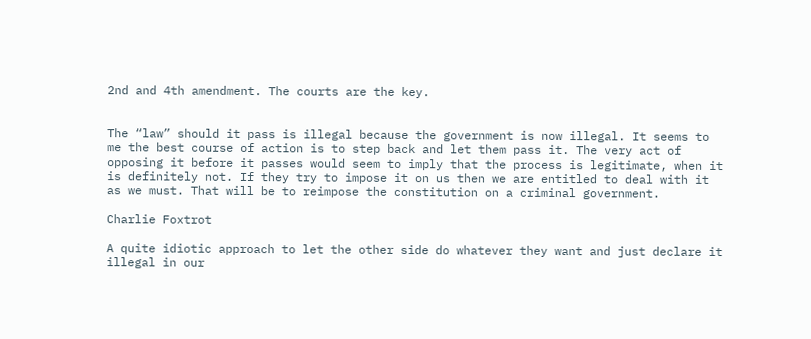2nd and 4th amendment. The courts are the key.


The “law” should it pass is illegal because the government is now illegal. It seems to me the best course of action is to step back and let them pass it. The very act of opposing it before it passes would seem to imply that the process is legitimate, when it is definitely not. If they try to impose it on us then we are entitled to deal with it as we must. That will be to reimpose the constitution on a criminal government.

Charlie Foxtrot

A quite idiotic approach to let the other side do whatever they want and just declare it illegal in our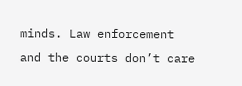minds. Law enforcement and the courts don’t care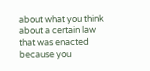about what you think about a certain law that was enacted because you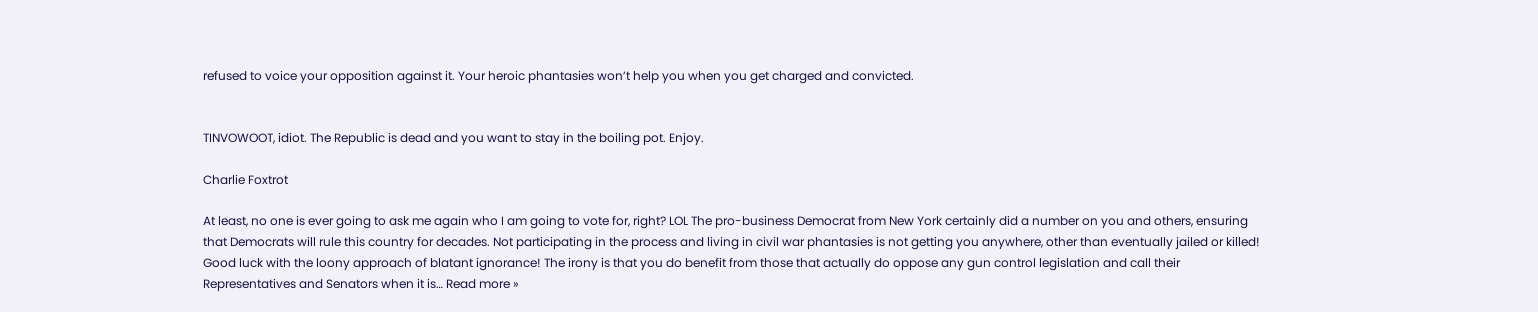refused to voice your opposition against it. Your heroic phantasies won’t help you when you get charged and convicted.


TINVOWOOT, idiot. The Republic is dead and you want to stay in the boiling pot. Enjoy.

Charlie Foxtrot

At least, no one is ever going to ask me again who I am going to vote for, right? LOL The pro-business Democrat from New York certainly did a number on you and others, ensuring that Democrats will rule this country for decades. Not participating in the process and living in civil war phantasies is not getting you anywhere, other than eventually jailed or killed! Good luck with the loony approach of blatant ignorance! The irony is that you do benefit from those that actually do oppose any gun control legislation and call their Representatives and Senators when it is… Read more »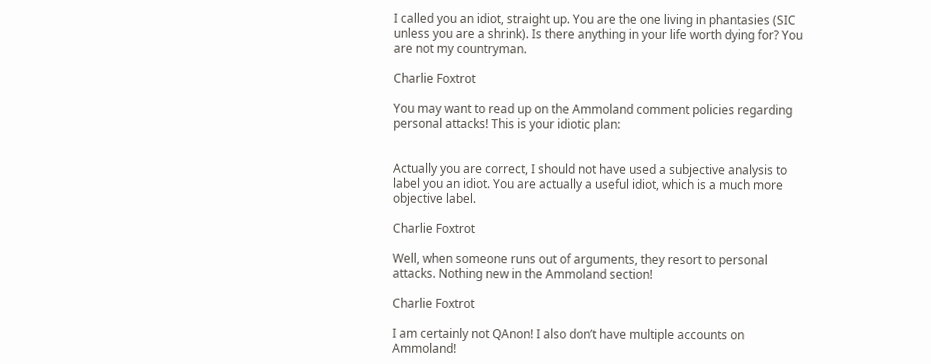I called you an idiot, straight up. You are the one living in phantasies (SIC unless you are a shrink). Is there anything in your life worth dying for? You are not my countryman.

Charlie Foxtrot

You may want to read up on the Ammoland comment policies regarding personal attacks! This is your idiotic plan:


Actually you are correct, I should not have used a subjective analysis to label you an idiot. You are actually a useful idiot, which is a much more objective label.

Charlie Foxtrot

Well, when someone runs out of arguments, they resort to personal attacks. Nothing new in the Ammoland section!

Charlie Foxtrot

I am certainly not QAnon! I also don’t have multiple accounts on Ammoland!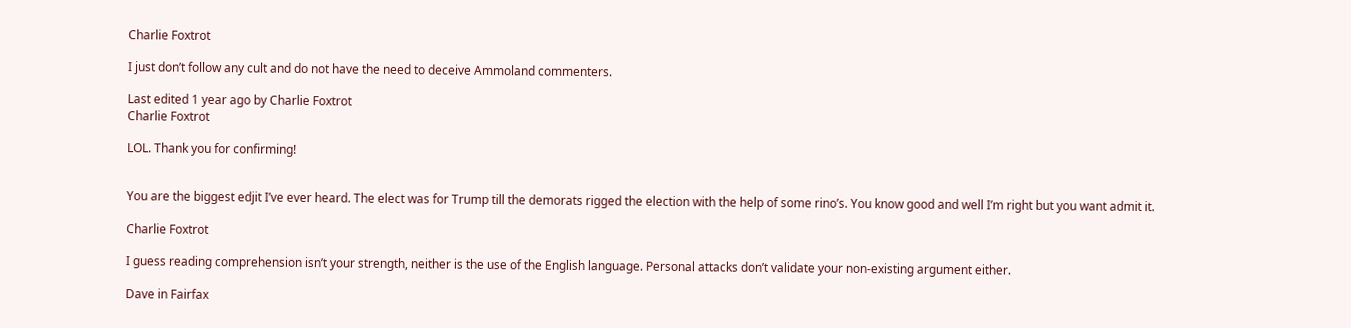Charlie Foxtrot

I just don’t follow any cult and do not have the need to deceive Ammoland commenters.

Last edited 1 year ago by Charlie Foxtrot
Charlie Foxtrot

LOL. Thank you for confirming!


You are the biggest edjit I’ve ever heard. The elect was for Trump till the demorats rigged the election with the help of some rino’s. You know good and well I’m right but you want admit it.

Charlie Foxtrot

I guess reading comprehension isn’t your strength, neither is the use of the English language. Personal attacks don’t validate your non-existing argument either.

Dave in Fairfax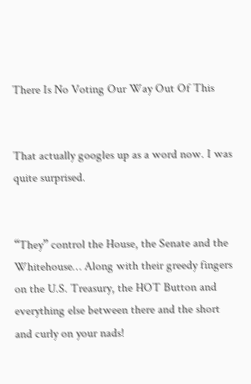There Is No Voting Our Way Out Of This


That actually googles up as a word now. I was quite surprised.


“They” control the House, the Senate and the Whitehouse… Along with their greedy fingers on the U.S. Treasury, the HOT Button and everything else between there and the short and curly on your nads!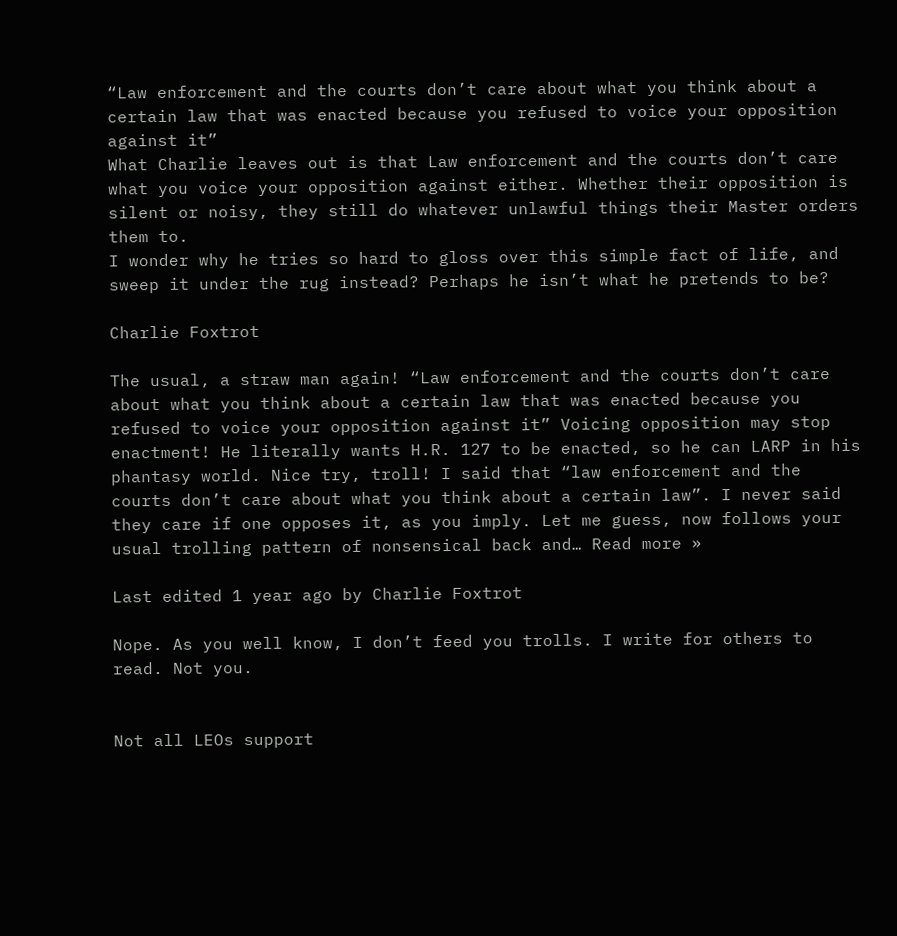“Law enforcement and the courts don’t care about what you think about a certain law that was enacted because you refused to voice your opposition against it”
What Charlie leaves out is that Law enforcement and the courts don’t care what you voice your opposition against either. Whether their opposition is silent or noisy, they still do whatever unlawful things their Master orders them to.
I wonder why he tries so hard to gloss over this simple fact of life, and sweep it under the rug instead? Perhaps he isn’t what he pretends to be?

Charlie Foxtrot

The usual, a straw man again! “Law enforcement and the courts don’t care about what you think about a certain law that was enacted because you refused to voice your opposition against it” Voicing opposition may stop enactment! He literally wants H.R. 127 to be enacted, so he can LARP in his phantasy world. Nice try, troll! I said that “law enforcement and the courts don’t care about what you think about a certain law”. I never said they care if one opposes it, as you imply. Let me guess, now follows your usual trolling pattern of nonsensical back and… Read more »

Last edited 1 year ago by Charlie Foxtrot

Nope. As you well know, I don’t feed you trolls. I write for others to read. Not you.


Not all LEOs support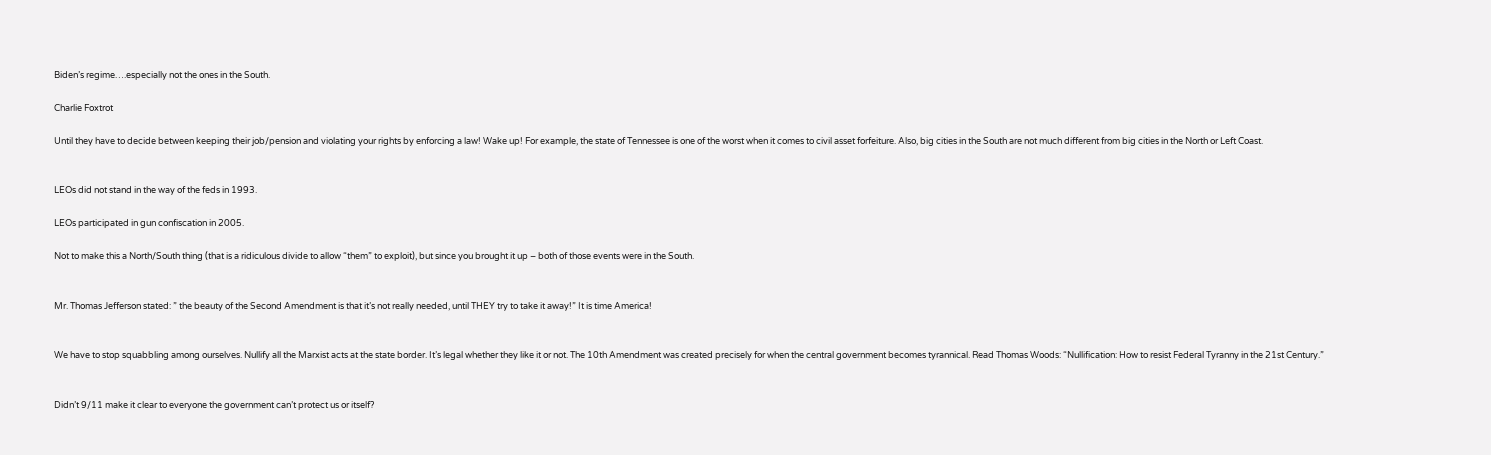Biden’s regime….especially not the ones in the South.

Charlie Foxtrot

Until they have to decide between keeping their job/pension and violating your rights by enforcing a law! Wake up! For example, the state of Tennessee is one of the worst when it comes to civil asset forfeiture. Also, big cities in the South are not much different from big cities in the North or Left Coast.


LEOs did not stand in the way of the feds in 1993.

LEOs participated in gun confiscation in 2005.

Not to make this a North/South thing (that is a ridiculous divide to allow “them” to exploit), but since you brought it up – both of those events were in the South.


Mr. Thomas Jefferson stated: ” the beauty of the Second Amendment is that it’s not really needed, until THEY try to take it away!” It is time America!


We have to stop squabbling among ourselves. Nullify all the Marxist acts at the state border. It’s legal whether they like it or not. The 10th Amendment was created precisely for when the central government becomes tyrannical. Read Thomas Woods: “Nullification: How to resist Federal Tyranny in the 21st Century.”


Didn’t 9/11 make it clear to everyone the government can’t protect us or itself?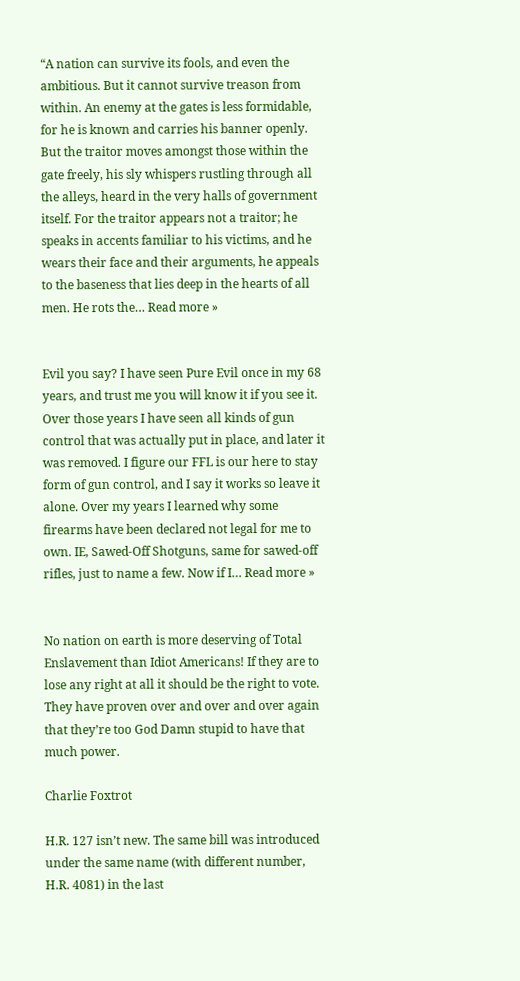“A nation can survive its fools, and even the ambitious. But it cannot survive treason from within. An enemy at the gates is less formidable, for he is known and carries his banner openly. But the traitor moves amongst those within the gate freely, his sly whispers rustling through all the alleys, heard in the very halls of government itself. For the traitor appears not a traitor; he speaks in accents familiar to his victims, and he wears their face and their arguments, he appeals to the baseness that lies deep in the hearts of all men. He rots the… Read more »


Evil you say? I have seen Pure Evil once in my 68 years, and trust me you will know it if you see it. Over those years I have seen all kinds of gun control that was actually put in place, and later it was removed. I figure our FFL is our here to stay form of gun control, and I say it works so leave it alone. Over my years I learned why some firearms have been declared not legal for me to own. IE, Sawed-Off Shotguns, same for sawed-off rifles, just to name a few. Now if I… Read more »


No nation on earth is more deserving of Total Enslavement than Idiot Americans! If they are to lose any right at all it should be the right to vote. They have proven over and over and over again that they’re too God Damn stupid to have that much power.

Charlie Foxtrot

H.R. 127 isn’t new. The same bill was introduced under the same name (with different number, H.R. 4081) in the last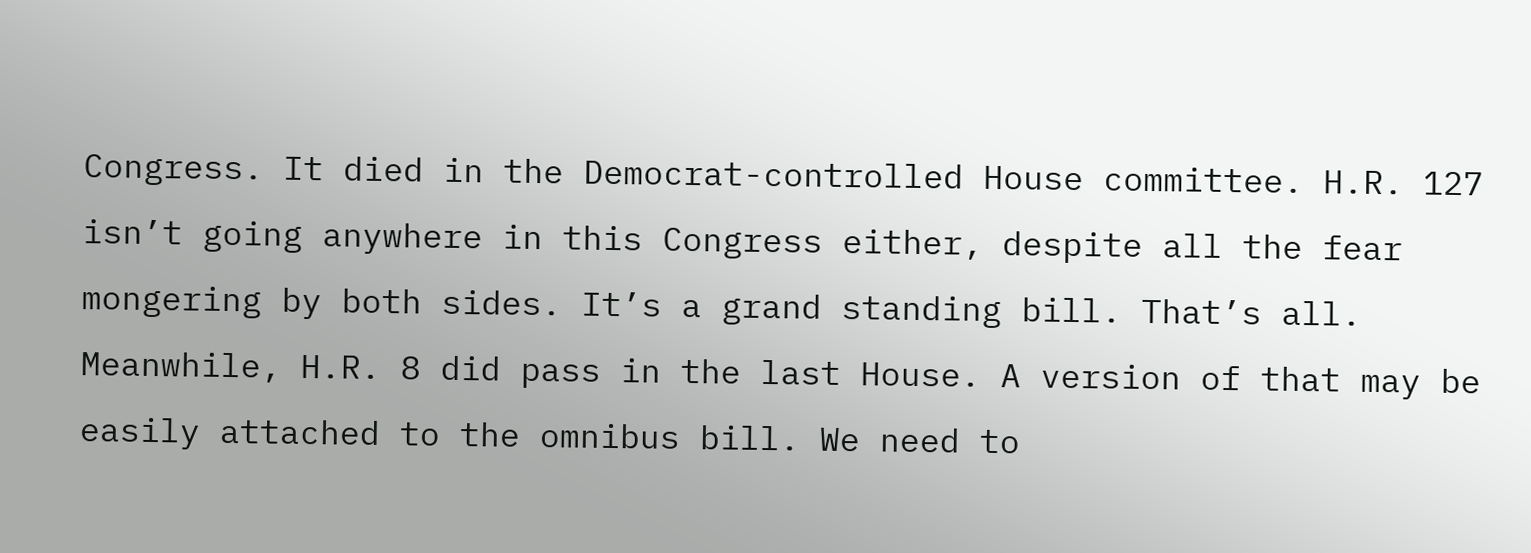Congress. It died in the Democrat-controlled House committee. H.R. 127 isn’t going anywhere in this Congress either, despite all the fear mongering by both sides. It’s a grand standing bill. That’s all. Meanwhile, H.R. 8 did pass in the last House. A version of that may be easily attached to the omnibus bill. We need to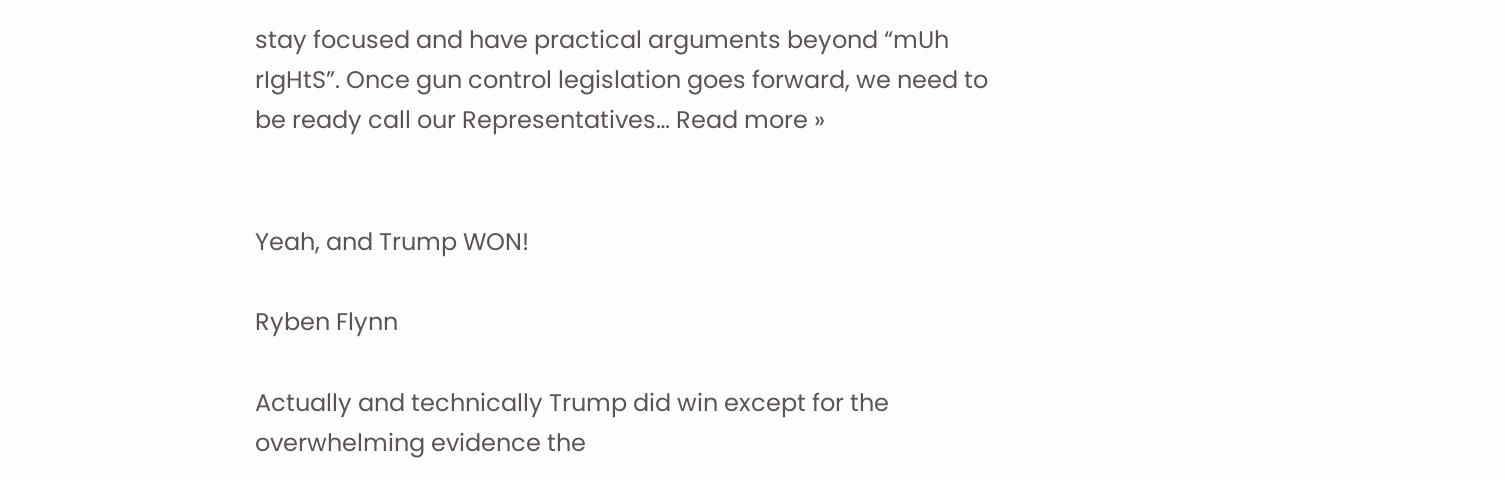stay focused and have practical arguments beyond “mUh rIgHtS”. Once gun control legislation goes forward, we need to be ready call our Representatives… Read more »


Yeah, and Trump WON!

Ryben Flynn

Actually and technically Trump did win except for the overwhelming evidence the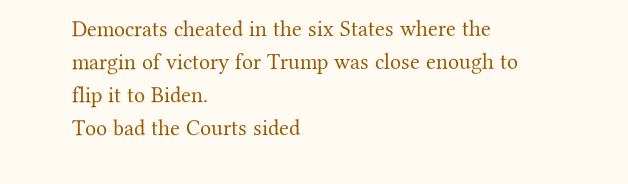Democrats cheated in the six States where the margin of victory for Trump was close enough to flip it to Biden.
Too bad the Courts sided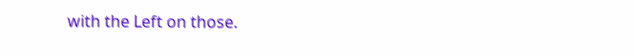with the Left on those.